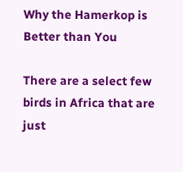Why the Hamerkop is Better than You

There are a select few birds in Africa that are just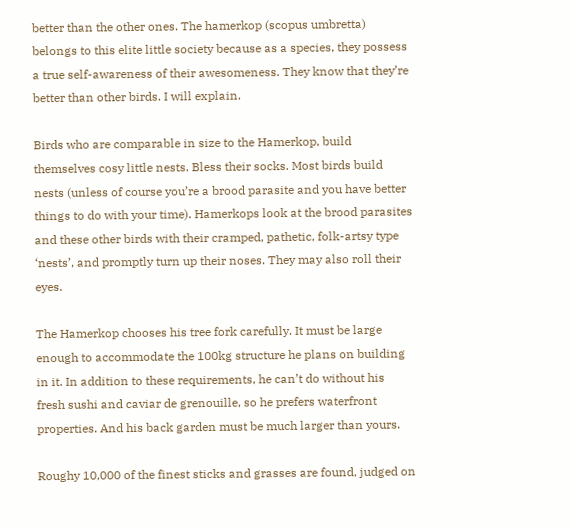better than the other ones. The hamerkop (scopus umbretta) belongs to this elite little society because as a species, they possess a true self-awareness of their awesomeness. They know that they’re better than other birds. I will explain.

Birds who are comparable in size to the Hamerkop, build themselves cosy little nests. Bless their socks. Most birds build nests (unless of course you’re a brood parasite and you have better things to do with your time). Hamerkops look at the brood parasites and these other birds with their cramped, pathetic, folk-artsy type ‘nests’, and promptly turn up their noses. They may also roll their eyes.

The Hamerkop chooses his tree fork carefully. It must be large enough to accommodate the 100kg structure he plans on building in it. In addition to these requirements, he can’t do without his fresh sushi and caviar de grenouille, so he prefers waterfront properties. And his back garden must be much larger than yours.

Roughy 10,000 of the finest sticks and grasses are found, judged on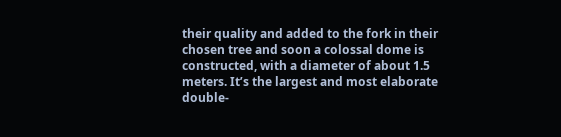their quality and added to the fork in their chosen tree and soon a colossal dome is constructed, with a diameter of about 1.5 meters. It’s the largest and most elaborate double-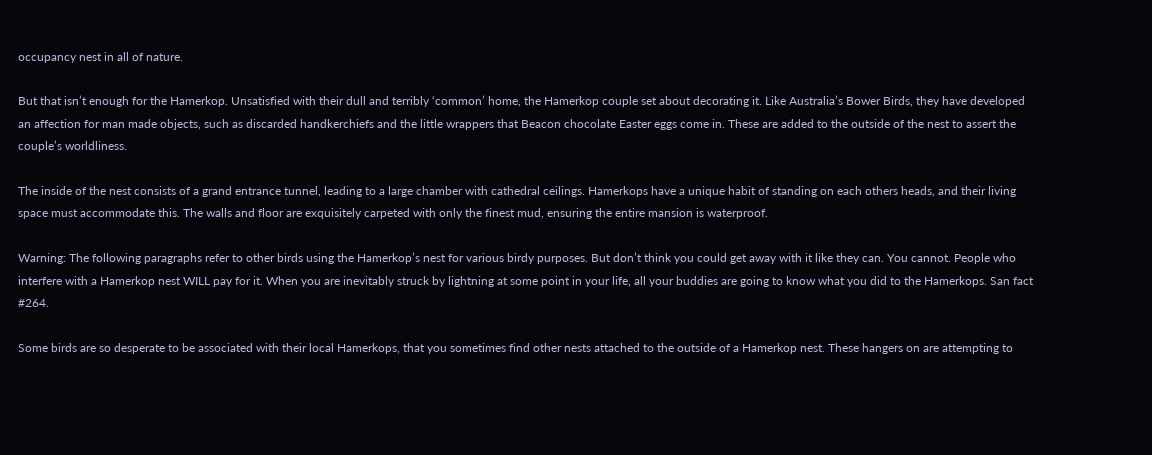occupancy nest in all of nature.

But that isn’t enough for the Hamerkop. Unsatisfied with their dull and terribly ‘common’ home, the Hamerkop couple set about decorating it. Like Australia’s Bower Birds, they have developed an affection for man made objects, such as discarded handkerchiefs and the little wrappers that Beacon chocolate Easter eggs come in. These are added to the outside of the nest to assert the couple’s worldliness.

The inside of the nest consists of a grand entrance tunnel, leading to a large chamber with cathedral ceilings. Hamerkops have a unique habit of standing on each others heads, and their living space must accommodate this. The walls and floor are exquisitely carpeted with only the finest mud, ensuring the entire mansion is waterproof.

Warning: The following paragraphs refer to other birds using the Hamerkop’s nest for various birdy purposes. But don’t think you could get away with it like they can. You cannot. People who interfere with a Hamerkop nest WILL pay for it. When you are inevitably struck by lightning at some point in your life, all your buddies are going to know what you did to the Hamerkops. San fact #264.

Some birds are so desperate to be associated with their local Hamerkops, that you sometimes find other nests attached to the outside of a Hamerkop nest. These hangers on are attempting to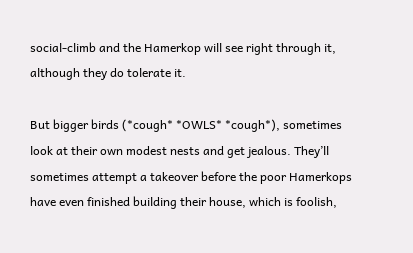social-climb and the Hamerkop will see right through it, although they do tolerate it.

But bigger birds (*cough* *OWLS* *cough*), sometimes look at their own modest nests and get jealous. They’ll sometimes attempt a takeover before the poor Hamerkops have even finished building their house, which is foolish,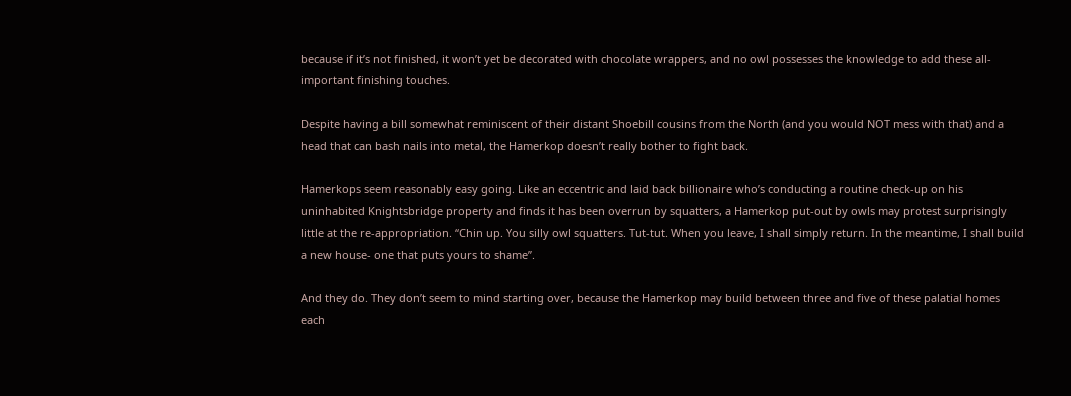because if it’s not finished, it won’t yet be decorated with chocolate wrappers, and no owl possesses the knowledge to add these all-important finishing touches.

Despite having a bill somewhat reminiscent of their distant Shoebill cousins from the North (and you would NOT mess with that) and a head that can bash nails into metal, the Hamerkop doesn’t really bother to fight back.

Hamerkops seem reasonably easy going. Like an eccentric and laid back billionaire who’s conducting a routine check-up on his uninhabited Knightsbridge property and finds it has been overrun by squatters, a Hamerkop put-out by owls may protest surprisingly little at the re-appropriation. “Chin up. You silly owl squatters. Tut-tut. When you leave, I shall simply return. In the meantime, I shall build a new house- one that puts yours to shame”.

And they do. They don’t seem to mind starting over, because the Hamerkop may build between three and five of these palatial homes each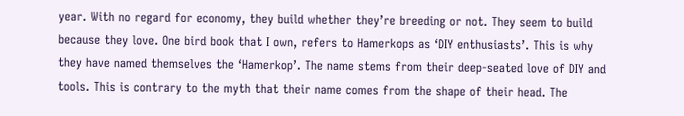year. With no regard for economy, they build whether they’re breeding or not. They seem to build because they love. One bird book that I own, refers to Hamerkops as ‘DIY enthusiasts’. This is why they have named themselves the ‘Hamerkop’. The name stems from their deep-seated love of DIY and tools. This is contrary to the myth that their name comes from the shape of their head. The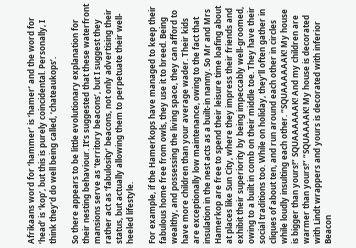Afrikaans word for ‘hammer’ is ‘hamer’ and the word for ‘head’ is ‘kop’, but this is purely coincidental. Personally, I think they’d do well being called, ‘chateaukops’.

So there appears to be little evolutionary explanation for their nesting behaviour. It’s suggested that these waterfront mansions serve as ‘territory beacons’, but I suggest they rather act as ‘fabulosity’ beacons, not only advertising their status, but actually allowing them to perpetuate their well-heeled lifestyle.

For example, if the Hamerkops have managed to keep their fabulous home free from owls, they use it to breed. Being wealthy, and possessing the living space, they can afford to have more children than your average wader. Their kids are exceptionally low maintenance, owing to the fact that insulation in the nest acts as a built-in nanny. So Mr and Mrs Hamerkop are free to spend their leisure time loafing about at places like Sun City, where they impress their friends and exhibit their superiority by being impeccably well-groomed, owing to a built in comb on their middle toe. They have their social traditions too. While on holiday, they’ll often gather in cliques of about ten, and run around each other in circles while loudly insulting each other. “SQUAAAAAAK! My house is bigger than yours!” SQUAAAAAAK! And my children are warmer than yours!” “SQUAAAAK! My house is decorated with Lindt wrappers and yours is decorated with inferior Beacon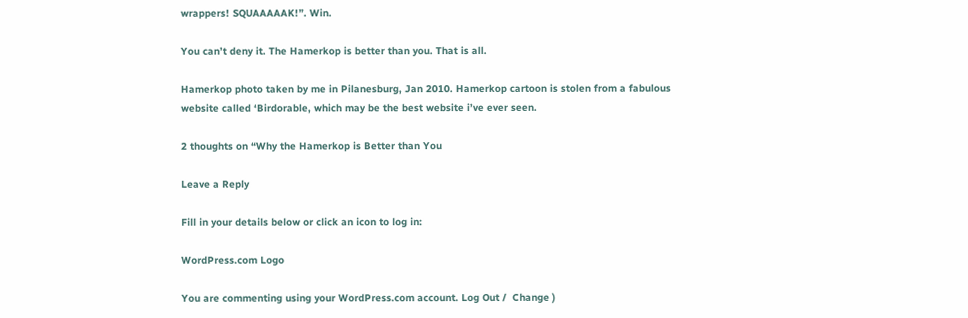wrappers! SQUAAAAAK!”. Win.

You can’t deny it. The Hamerkop is better than you. That is all.

Hamerkop photo taken by me in Pilanesburg, Jan 2010. Hamerkop cartoon is stolen from a fabulous website called ‘Birdorable, which may be the best website i’ve ever seen.

2 thoughts on “Why the Hamerkop is Better than You

Leave a Reply

Fill in your details below or click an icon to log in:

WordPress.com Logo

You are commenting using your WordPress.com account. Log Out /  Change )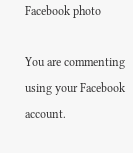Facebook photo

You are commenting using your Facebook account.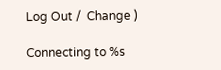Log Out /  Change )

Connecting to %s